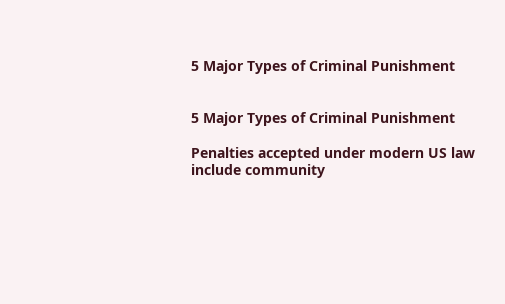5 Major Types of Criminal Punishment


5 Major Types of Criminal Punishment

Penalties accepted under modern US law include community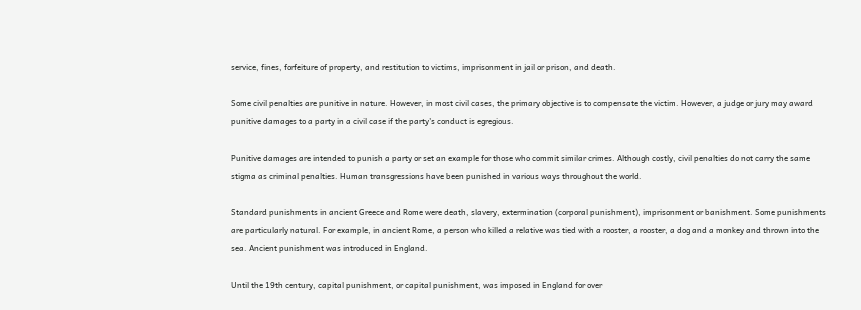service, fines, forfeiture of property, and restitution to victims, imprisonment in jail or prison, and death.

Some civil penalties are punitive in nature. However, in most civil cases, the primary objective is to compensate the victim. However, a judge or jury may award punitive damages to a party in a civil case if the party's conduct is egregious.

Punitive damages are intended to punish a party or set an example for those who commit similar crimes. Although costly, civil penalties do not carry the same stigma as criminal penalties. Human transgressions have been punished in various ways throughout the world.

Standard punishments in ancient Greece and Rome were death, slavery, extermination (corporal punishment), imprisonment or banishment. Some punishments are particularly natural. For example, in ancient Rome, a person who killed a relative was tied with a rooster, a rooster, a dog and a monkey and thrown into the sea. Ancient punishment was introduced in England.

Until the 19th century, capital punishment, or capital punishment, was imposed in England for over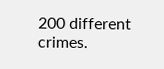200 different crimes.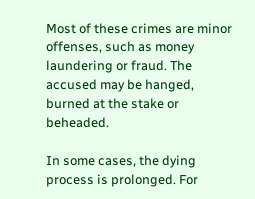Most of these crimes are minor offenses, such as money laundering or fraud. The accused may be hanged, burned at the stake or beheaded.

In some cases, the dying process is prolonged. For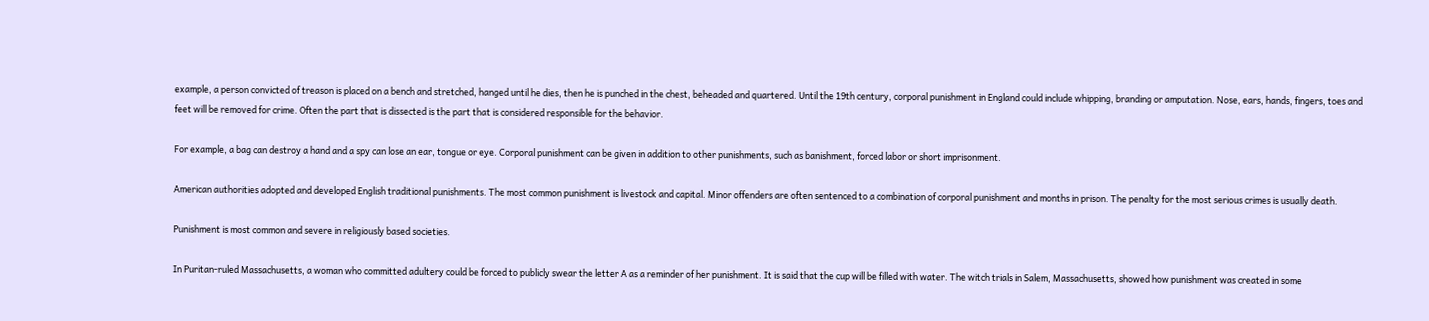example, a person convicted of treason is placed on a bench and stretched, hanged until he dies, then he is punched in the chest, beheaded and quartered. Until the 19th century, corporal punishment in England could include whipping, branding or amputation. Nose, ears, hands, fingers, toes and feet will be removed for crime. Often the part that is dissected is the part that is considered responsible for the behavior.

For example, a bag can destroy a hand and a spy can lose an ear, tongue or eye. Corporal punishment can be given in addition to other punishments, such as banishment, forced labor or short imprisonment.

American authorities adopted and developed English traditional punishments. The most common punishment is livestock and capital. Minor offenders are often sentenced to a combination of corporal punishment and months in prison. The penalty for the most serious crimes is usually death.

Punishment is most common and severe in religiously based societies.

In Puritan-ruled Massachusetts, a woman who committed adultery could be forced to publicly swear the letter A as a reminder of her punishment. It is said that the cup will be filled with water. The witch trials in Salem, Massachusetts, showed how punishment was created in some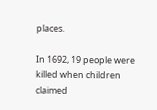places.

In 1692, 19 people were killed when children claimed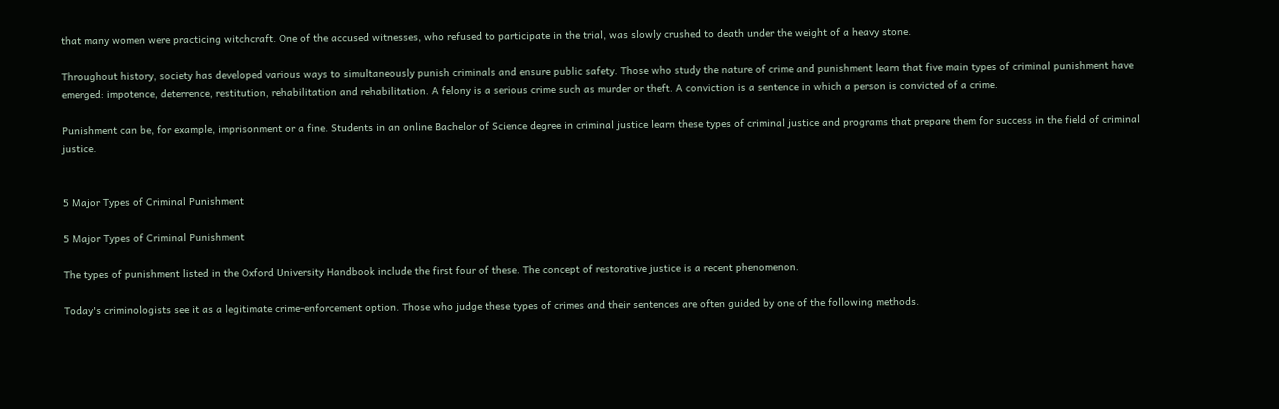that many women were practicing witchcraft. One of the accused witnesses, who refused to participate in the trial, was slowly crushed to death under the weight of a heavy stone.

Throughout history, society has developed various ways to simultaneously punish criminals and ensure public safety. Those who study the nature of crime and punishment learn that five main types of criminal punishment have emerged: impotence, deterrence, restitution, rehabilitation and rehabilitation. A felony is a serious crime such as murder or theft. A conviction is a sentence in which a person is convicted of a crime.

Punishment can be, for example, imprisonment or a fine. Students in an online Bachelor of Science degree in criminal justice learn these types of criminal justice and programs that prepare them for success in the field of criminal justice.


5 Major Types of Criminal Punishment

5 Major Types of Criminal Punishment

The types of punishment listed in the Oxford University Handbook include the first four of these. The concept of restorative justice is a recent phenomenon.

Today's criminologists see it as a legitimate crime-enforcement option. Those who judge these types of crimes and their sentences are often guided by one of the following methods.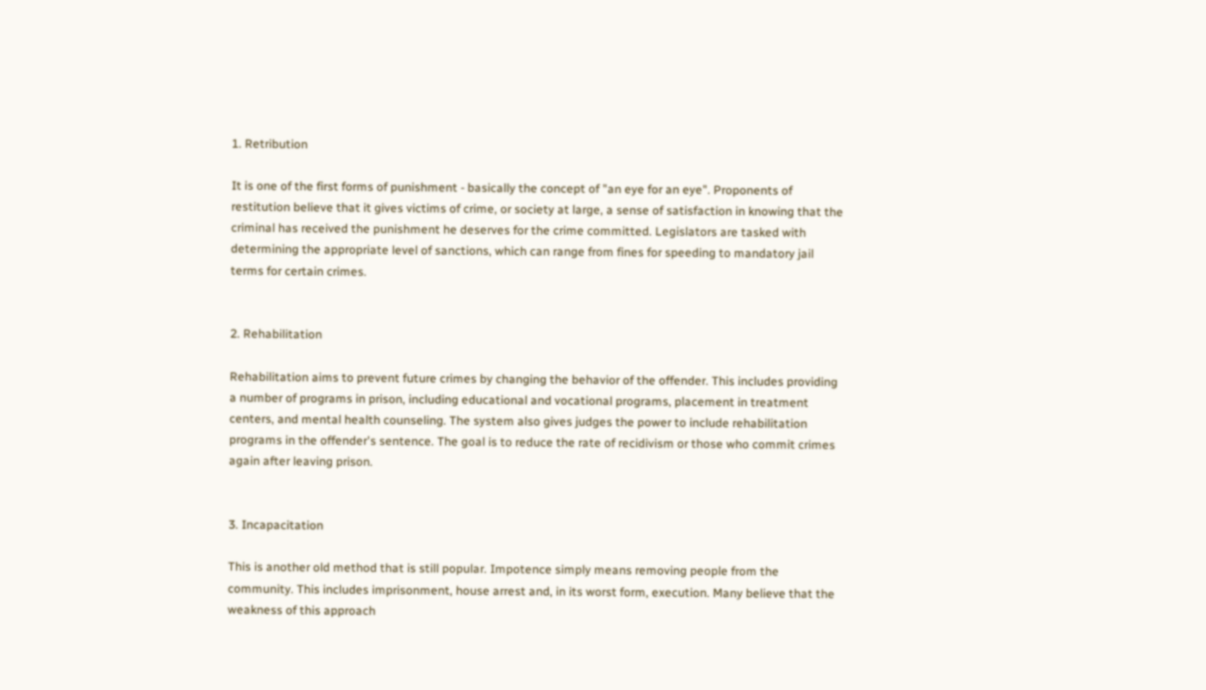1. Retribution

It is one of the first forms of punishment - basically the concept of "an eye for an eye". Proponents of restitution believe that it gives victims of crime, or society at large, a sense of satisfaction in knowing that the criminal has received the punishment he deserves for the crime committed. Legislators are tasked with determining the appropriate level of sanctions, which can range from fines for speeding to mandatory jail terms for certain crimes.


2. Rehabilitation

Rehabilitation aims to prevent future crimes by changing the behavior of the offender. This includes providing a number of programs in prison, including educational and vocational programs, placement in treatment centers, and mental health counseling. The system also gives judges the power to include rehabilitation programs in the offender's sentence. The goal is to reduce the rate of recidivism or those who commit crimes again after leaving prison.


3. Incapacitation

This is another old method that is still popular. Impotence simply means removing people from the community. This includes imprisonment, house arrest and, in its worst form, execution. Many believe that the weakness of this approach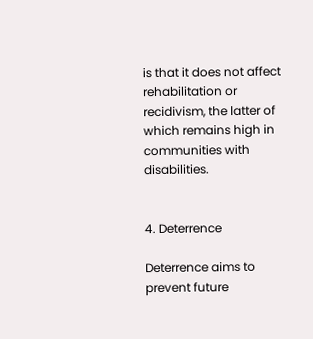is that it does not affect rehabilitation or recidivism, the latter of which remains high in communities with disabilities.


4. Deterrence

Deterrence aims to prevent future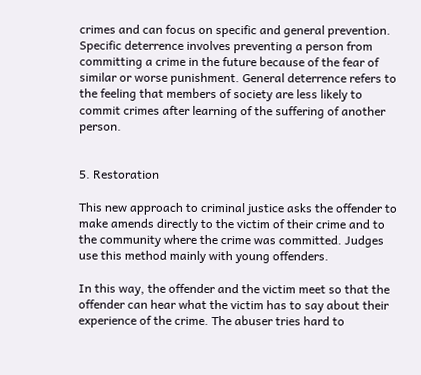crimes and can focus on specific and general prevention. Specific deterrence involves preventing a person from committing a crime in the future because of the fear of similar or worse punishment. General deterrence refers to the feeling that members of society are less likely to commit crimes after learning of the suffering of another person.


5. Restoration

This new approach to criminal justice asks the offender to make amends directly to the victim of their crime and to the community where the crime was committed. Judges use this method mainly with young offenders.

In this way, the offender and the victim meet so that the offender can hear what the victim has to say about their experience of the crime. The abuser tries hard to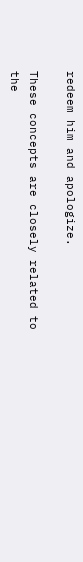redeem him and apologize.

These concepts are closely related to the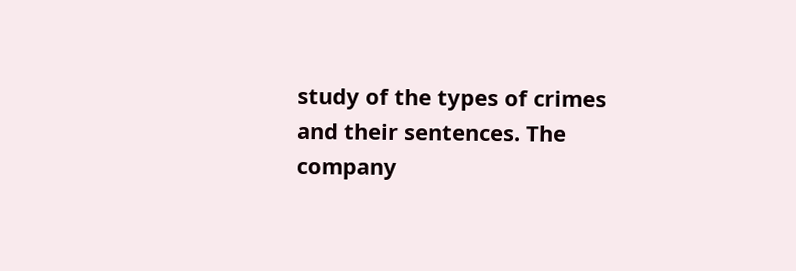study of the types of crimes and their sentences. The company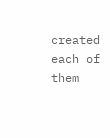created each of them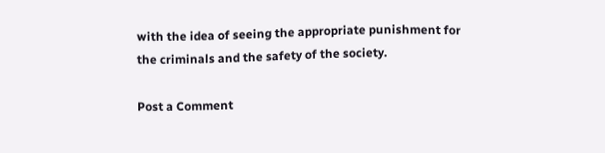with the idea of seeing the appropriate punishment for the criminals and the safety of the society.

Post a Comment